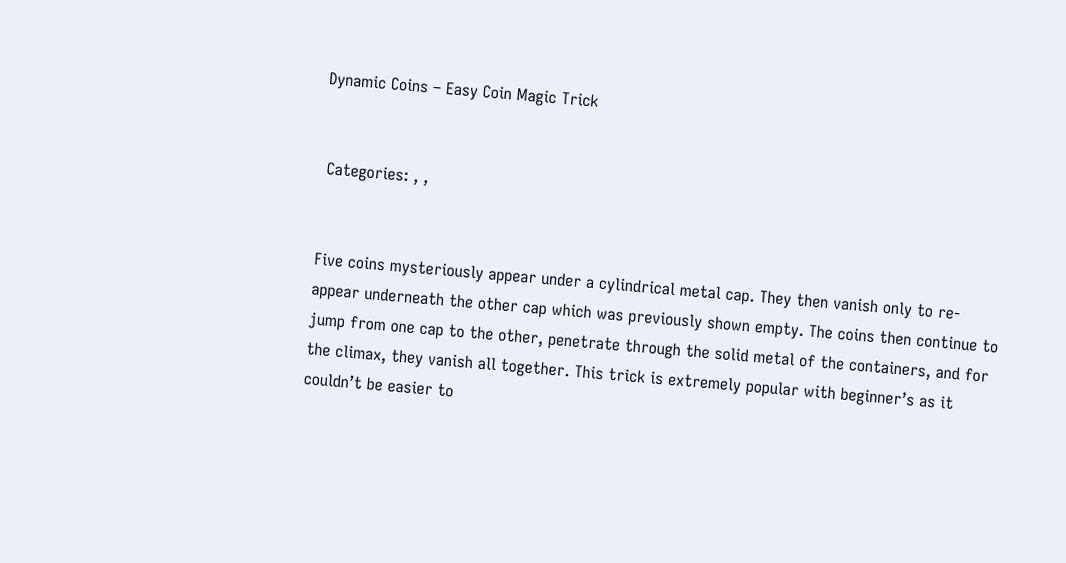Dynamic Coins – Easy Coin Magic Trick


 Categories: , ,


Five coins mysteriously appear under a cylindrical metal cap. They then vanish only to re-appear underneath the other cap which was previously shown empty. The coins then continue to jump from one cap to the other, penetrate through the solid metal of the containers, and for the climax, they vanish all together. This trick is extremely popular with beginner’s as it couldn’t be easier to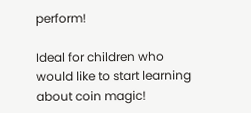perform!

Ideal for children who would like to start learning about coin magic!